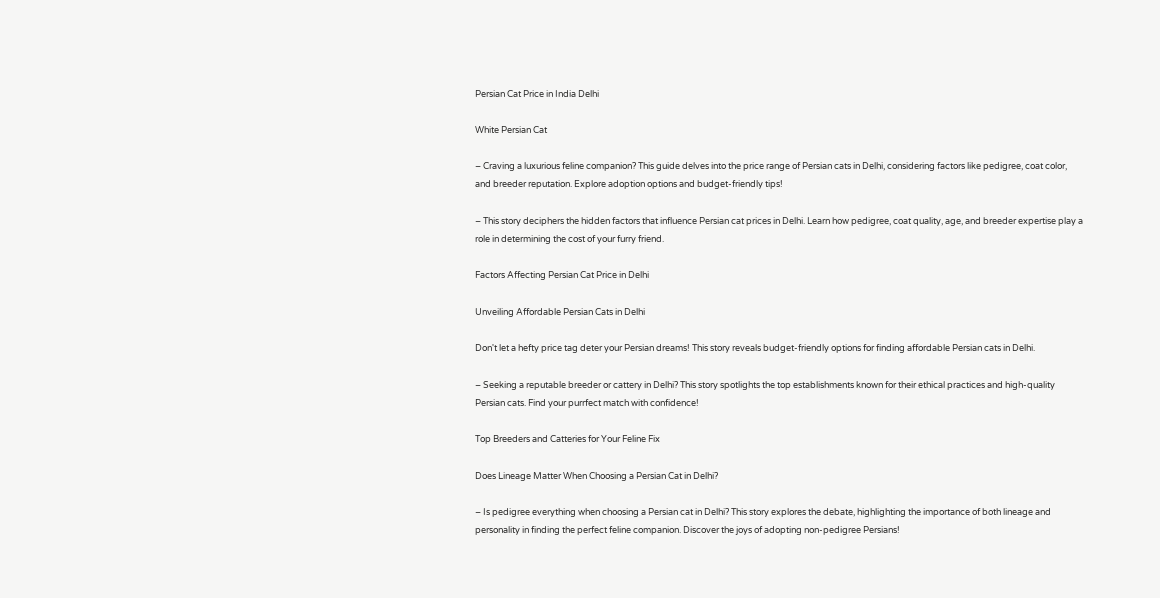Persian Cat Price in India Delhi

White Persian Cat

– Craving a luxurious feline companion? This guide delves into the price range of Persian cats in Delhi, considering factors like pedigree, coat color, and breeder reputation. Explore adoption options and budget-friendly tips!

– This story deciphers the hidden factors that influence Persian cat prices in Delhi. Learn how pedigree, coat quality, age, and breeder expertise play a role in determining the cost of your furry friend.

Factors Affecting Persian Cat Price in Delhi

Unveiling Affordable Persian Cats in Delhi

Don't let a hefty price tag deter your Persian dreams! This story reveals budget-friendly options for finding affordable Persian cats in Delhi.

– Seeking a reputable breeder or cattery in Delhi? This story spotlights the top establishments known for their ethical practices and high-quality Persian cats. Find your purrfect match with confidence!

Top Breeders and Catteries for Your Feline Fix

Does Lineage Matter When Choosing a Persian Cat in Delhi?

– Is pedigree everything when choosing a Persian cat in Delhi? This story explores the debate, highlighting the importance of both lineage and personality in finding the perfect feline companion. Discover the joys of adopting non-pedigree Persians!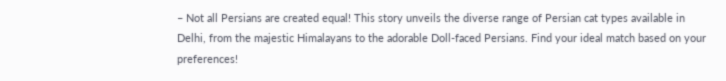– Not all Persians are created equal! This story unveils the diverse range of Persian cat types available in Delhi, from the majestic Himalayans to the adorable Doll-faced Persians. Find your ideal match based on your preferences!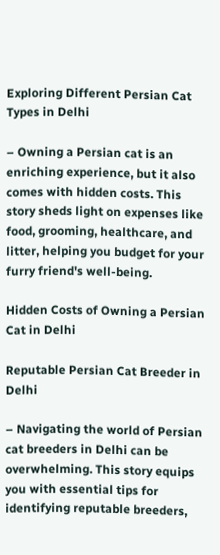Exploring Different Persian Cat Types in Delhi

– Owning a Persian cat is an enriching experience, but it also comes with hidden costs. This story sheds light on expenses like food, grooming, healthcare, and litter, helping you budget for your furry friend's well-being.

Hidden Costs of Owning a Persian Cat in Delhi

Reputable Persian Cat Breeder in Delhi

– Navigating the world of Persian cat breeders in Delhi can be overwhelming. This story equips you with essential tips for identifying reputable breeders,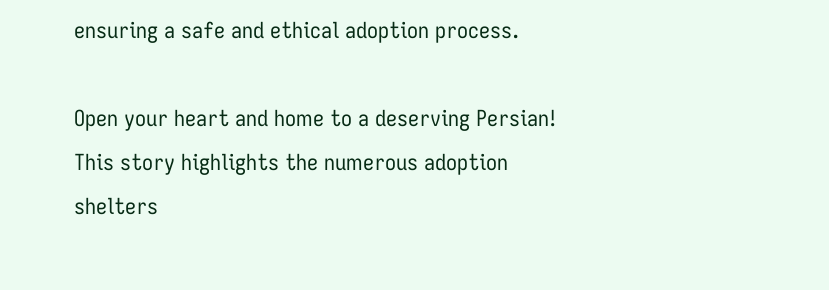ensuring a safe and ethical adoption process.

Open your heart and home to a deserving Persian! This story highlights the numerous adoption shelters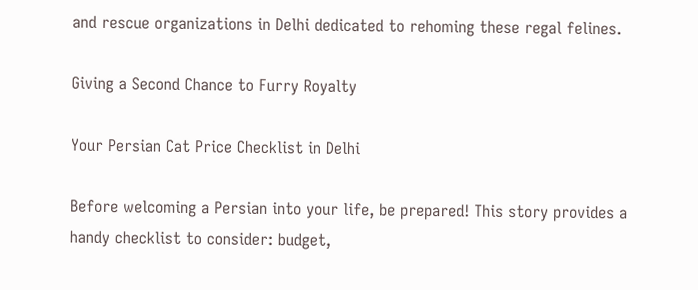and rescue organizations in Delhi dedicated to rehoming these regal felines.

Giving a Second Chance to Furry Royalty

Your Persian Cat Price Checklist in Delhi

Before welcoming a Persian into your life, be prepared! This story provides a handy checklist to consider: budget,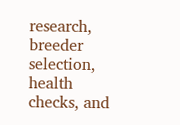research, breeder selection, health checks, and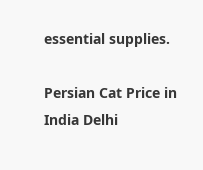essential supplies.

Persian Cat Price in India Delhi